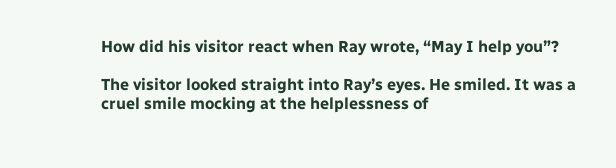How did his visitor react when Ray wrote, “May I help you”?

The visitor looked straight into Ray’s eyes. He smiled. It was a cruel smile mocking at the helplessness of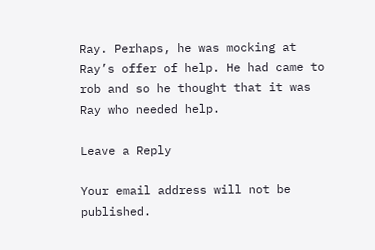Ray. Perhaps, he was mocking at Ray’s offer of help. He had came to rob and so he thought that it was Ray who needed help.

Leave a Reply

Your email address will not be published.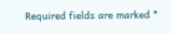Required fields are marked *